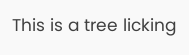This is a tree licking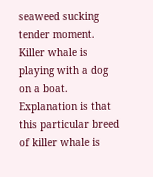seaweed sucking tender moment. Killer whale is playing with a dog on a boat. Explanation is that this particular breed of killer whale is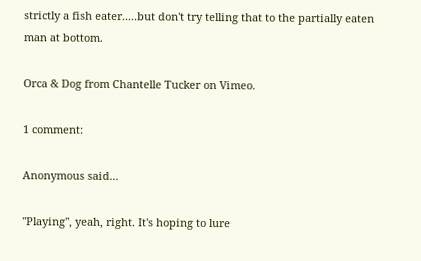strictly a fish eater.....but don't try telling that to the partially eaten man at bottom.

Orca & Dog from Chantelle Tucker on Vimeo.

1 comment:

Anonymous said...

"Playing", yeah, right. It's hoping to lure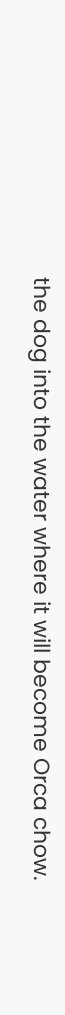the dog into the water where it will become Orca chow.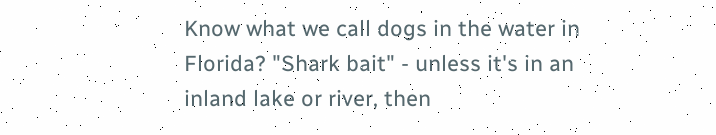Know what we call dogs in the water in Florida? "Shark bait" - unless it's in an inland lake or river, then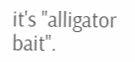it's "alligator bait".